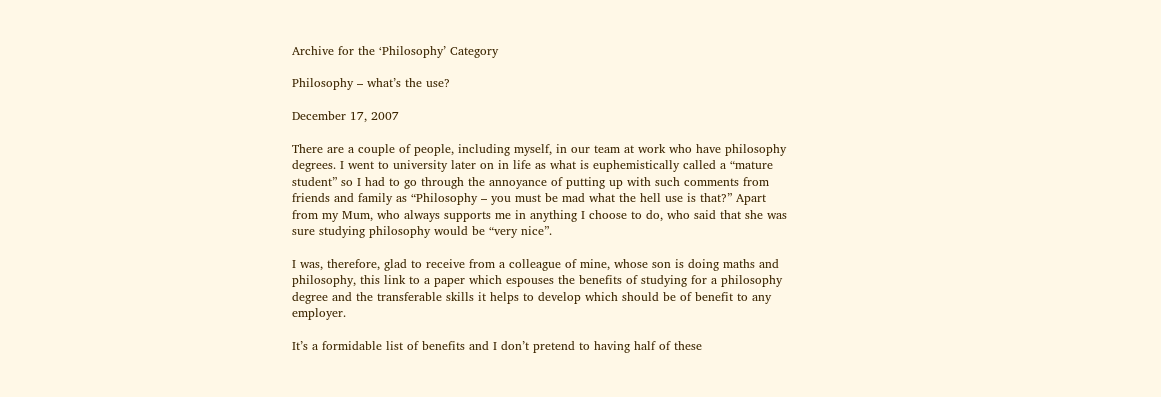Archive for the ‘Philosophy’ Category

Philosophy – what’s the use?

December 17, 2007

There are a couple of people, including myself, in our team at work who have philosophy degrees. I went to university later on in life as what is euphemistically called a “mature student” so I had to go through the annoyance of putting up with such comments from friends and family as “Philosophy – you must be mad what the hell use is that?” Apart from my Mum, who always supports me in anything I choose to do, who said that she was sure studying philosophy would be “very nice”.

I was, therefore, glad to receive from a colleague of mine, whose son is doing maths and philosophy, this link to a paper which espouses the benefits of studying for a philosophy degree and the transferable skills it helps to develop which should be of benefit to any employer.

It’s a formidable list of benefits and I don’t pretend to having half of these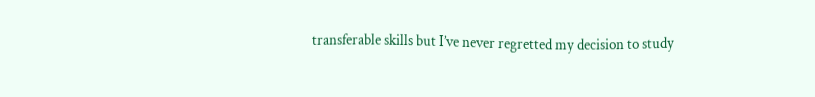transferable skills but I’ve never regretted my decision to study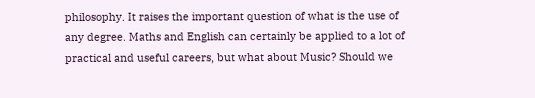philosophy. It raises the important question of what is the use of any degree. Maths and English can certainly be applied to a lot of practical and useful careers, but what about Music? Should we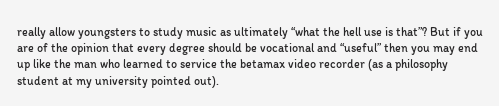really allow youngsters to study music as ultimately “what the hell use is that”? But if you are of the opinion that every degree should be vocational and “useful” then you may end up like the man who learned to service the betamax video recorder (as a philosophy student at my university pointed out).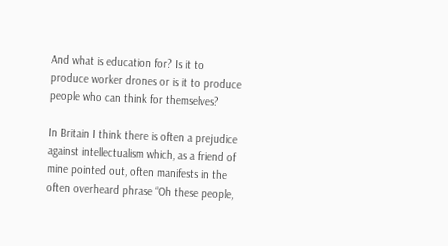And what is education for? Is it to produce worker drones or is it to produce people who can think for themselves?

In Britain I think there is often a prejudice against intellectualism which, as a friend of mine pointed out, often manifests in the often overheard phrase “Oh these people,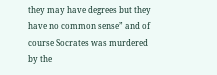they may have degrees but they have no common sense” and of course Socrates was murdered by the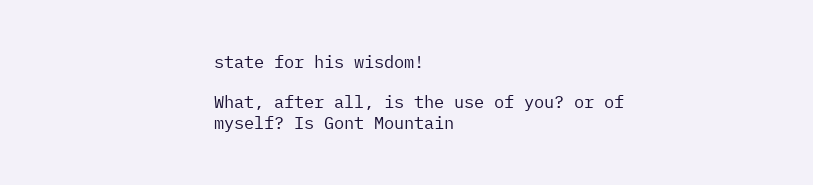state for his wisdom!

What, after all, is the use of you? or of myself? Is Gont Mountain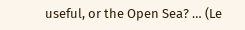useful, or the Open Sea? … (Le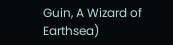Guin, A Wizard of Earthsea)